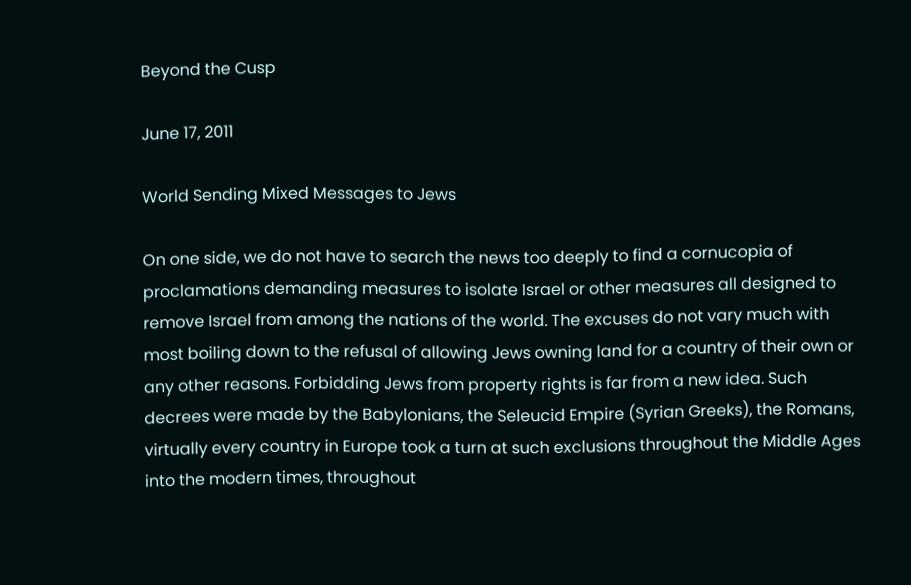Beyond the Cusp

June 17, 2011

World Sending Mixed Messages to Jews

On one side, we do not have to search the news too deeply to find a cornucopia of proclamations demanding measures to isolate Israel or other measures all designed to remove Israel from among the nations of the world. The excuses do not vary much with most boiling down to the refusal of allowing Jews owning land for a country of their own or any other reasons. Forbidding Jews from property rights is far from a new idea. Such decrees were made by the Babylonians, the Seleucid Empire (Syrian Greeks), the Romans, virtually every country in Europe took a turn at such exclusions throughout the Middle Ages into the modern times, throughout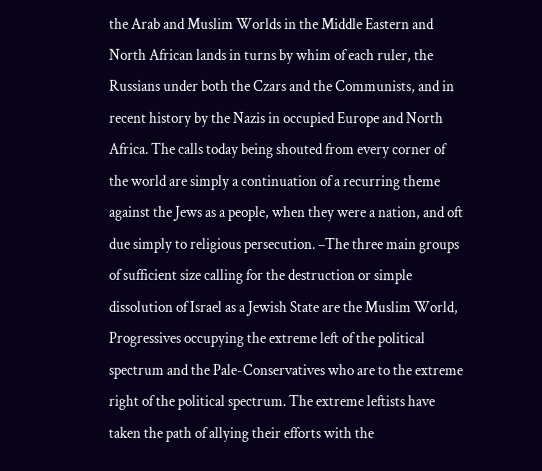the Arab and Muslim Worlds in the Middle Eastern and North African lands in turns by whim of each ruler, the Russians under both the Czars and the Communists, and in recent history by the Nazis in occupied Europe and North Africa. The calls today being shouted from every corner of the world are simply a continuation of a recurring theme against the Jews as a people, when they were a nation, and oft due simply to religious persecution. –The three main groups of sufficient size calling for the destruction or simple dissolution of Israel as a Jewish State are the Muslim World, Progressives occupying the extreme left of the political spectrum and the Pale-Conservatives who are to the extreme right of the political spectrum. The extreme leftists have taken the path of allying their efforts with the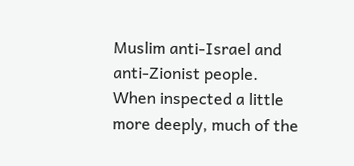Muslim anti-Israel and anti-Zionist people. When inspected a little more deeply, much of the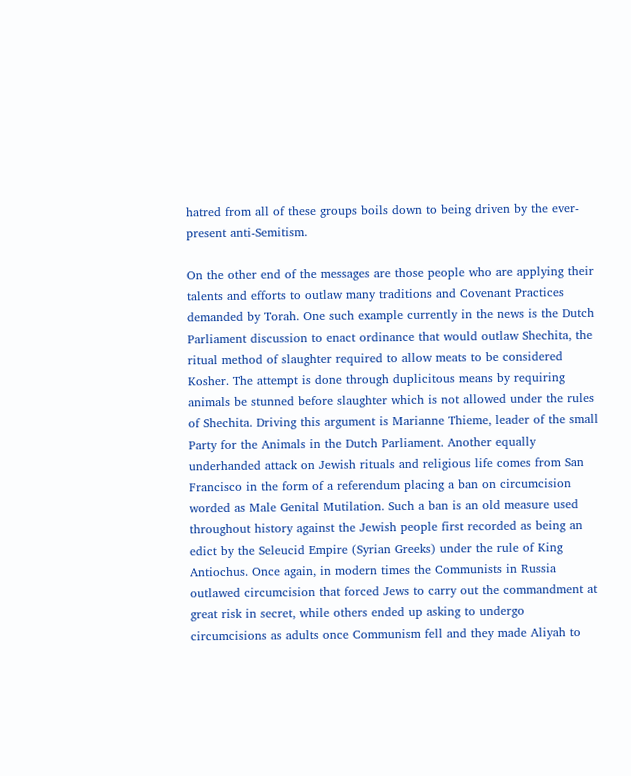hatred from all of these groups boils down to being driven by the ever-present anti-Semitism.

On the other end of the messages are those people who are applying their talents and efforts to outlaw many traditions and Covenant Practices demanded by Torah. One such example currently in the news is the Dutch Parliament discussion to enact ordinance that would outlaw Shechita, the ritual method of slaughter required to allow meats to be considered Kosher. The attempt is done through duplicitous means by requiring animals be stunned before slaughter which is not allowed under the rules of Shechita. Driving this argument is Marianne Thieme, leader of the small Party for the Animals in the Dutch Parliament. Another equally underhanded attack on Jewish rituals and religious life comes from San Francisco in the form of a referendum placing a ban on circumcision worded as Male Genital Mutilation. Such a ban is an old measure used throughout history against the Jewish people first recorded as being an edict by the Seleucid Empire (Syrian Greeks) under the rule of King Antiochus. Once again, in modern times the Communists in Russia outlawed circumcision that forced Jews to carry out the commandment at great risk in secret, while others ended up asking to undergo circumcisions as adults once Communism fell and they made Aliyah to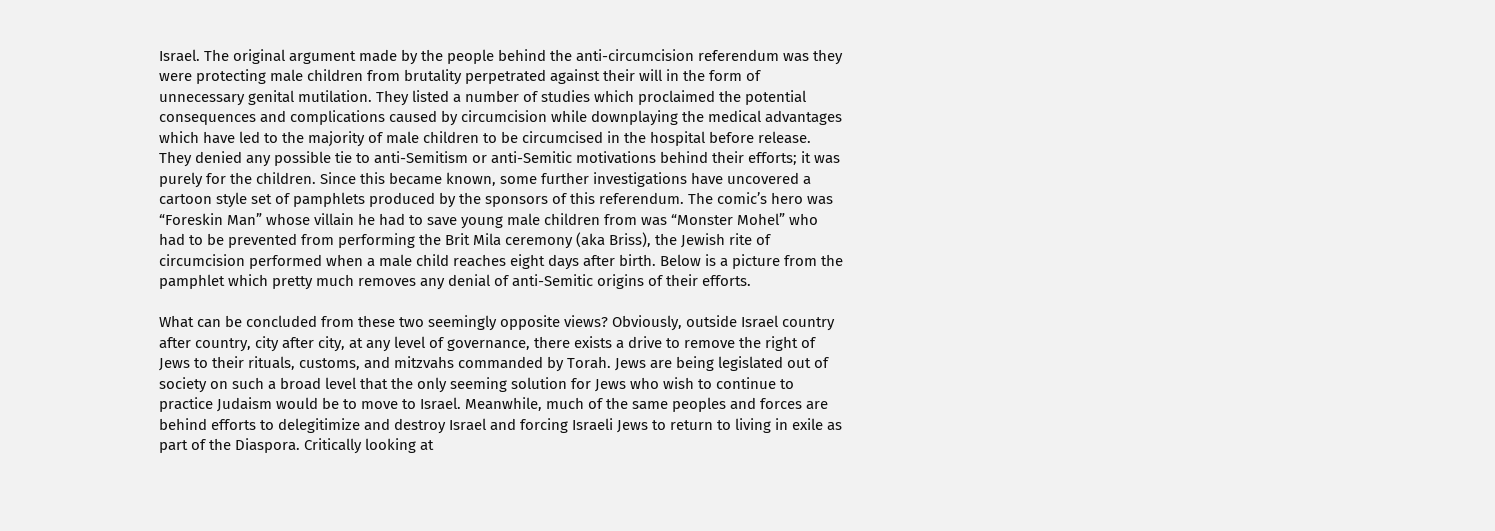Israel. The original argument made by the people behind the anti-circumcision referendum was they were protecting male children from brutality perpetrated against their will in the form of unnecessary genital mutilation. They listed a number of studies which proclaimed the potential consequences and complications caused by circumcision while downplaying the medical advantages which have led to the majority of male children to be circumcised in the hospital before release. They denied any possible tie to anti-Semitism or anti-Semitic motivations behind their efforts; it was purely for the children. Since this became known, some further investigations have uncovered a cartoon style set of pamphlets produced by the sponsors of this referendum. The comic’s hero was “Foreskin Man” whose villain he had to save young male children from was “Monster Mohel” who had to be prevented from performing the Brit Mila ceremony (aka Briss), the Jewish rite of circumcision performed when a male child reaches eight days after birth. Below is a picture from the pamphlet which pretty much removes any denial of anti-Semitic origins of their efforts.

What can be concluded from these two seemingly opposite views? Obviously, outside Israel country after country, city after city, at any level of governance, there exists a drive to remove the right of Jews to their rituals, customs, and mitzvahs commanded by Torah. Jews are being legislated out of society on such a broad level that the only seeming solution for Jews who wish to continue to practice Judaism would be to move to Israel. Meanwhile, much of the same peoples and forces are behind efforts to delegitimize and destroy Israel and forcing Israeli Jews to return to living in exile as part of the Diaspora. Critically looking at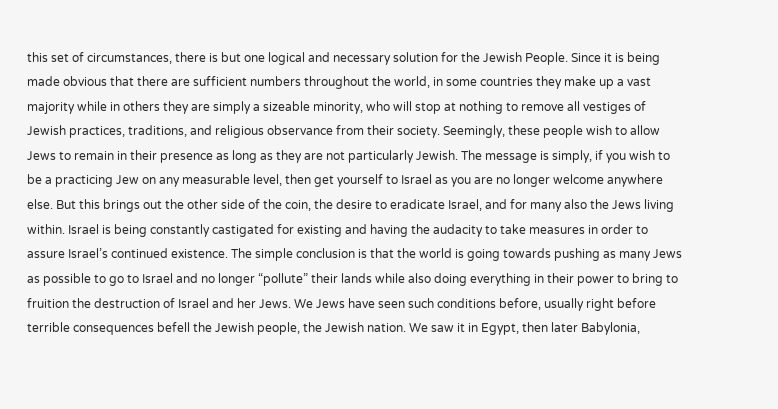this set of circumstances, there is but one logical and necessary solution for the Jewish People. Since it is being made obvious that there are sufficient numbers throughout the world, in some countries they make up a vast majority while in others they are simply a sizeable minority, who will stop at nothing to remove all vestiges of Jewish practices, traditions, and religious observance from their society. Seemingly, these people wish to allow Jews to remain in their presence as long as they are not particularly Jewish. The message is simply, if you wish to be a practicing Jew on any measurable level, then get yourself to Israel as you are no longer welcome anywhere else. But this brings out the other side of the coin, the desire to eradicate Israel, and for many also the Jews living within. Israel is being constantly castigated for existing and having the audacity to take measures in order to assure Israel’s continued existence. The simple conclusion is that the world is going towards pushing as many Jews as possible to go to Israel and no longer “pollute” their lands while also doing everything in their power to bring to fruition the destruction of Israel and her Jews. We Jews have seen such conditions before, usually right before terrible consequences befell the Jewish people, the Jewish nation. We saw it in Egypt, then later Babylonia,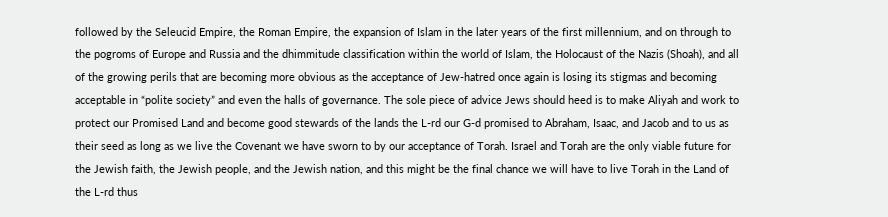followed by the Seleucid Empire, the Roman Empire, the expansion of Islam in the later years of the first millennium, and on through to the pogroms of Europe and Russia and the dhimmitude classification within the world of Islam, the Holocaust of the Nazis (Shoah), and all of the growing perils that are becoming more obvious as the acceptance of Jew-hatred once again is losing its stigmas and becoming acceptable in “polite society” and even the halls of governance. The sole piece of advice Jews should heed is to make Aliyah and work to protect our Promised Land and become good stewards of the lands the L-rd our G-d promised to Abraham, Isaac, and Jacob and to us as their seed as long as we live the Covenant we have sworn to by our acceptance of Torah. Israel and Torah are the only viable future for the Jewish faith, the Jewish people, and the Jewish nation, and this might be the final chance we will have to live Torah in the Land of the L-rd thus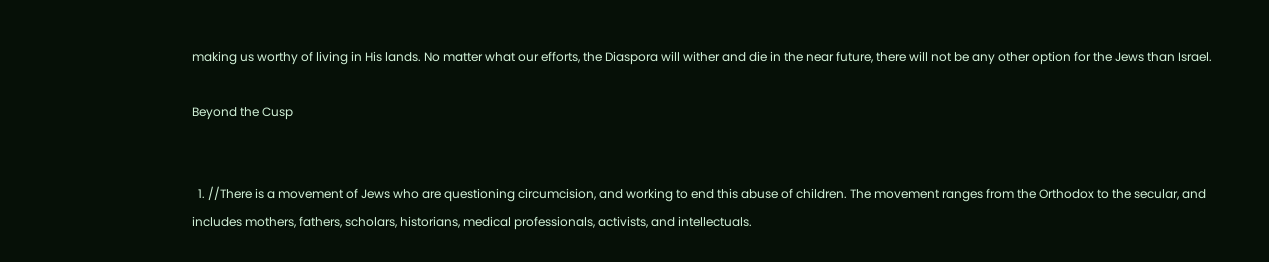making us worthy of living in His lands. No matter what our efforts, the Diaspora will wither and die in the near future, there will not be any other option for the Jews than Israel.

Beyond the Cusp


  1. //There is a movement of Jews who are questioning circumcision, and working to end this abuse of children. The movement ranges from the Orthodox to the secular, and includes mothers, fathers, scholars, historians, medical professionals, activists, and intellectuals.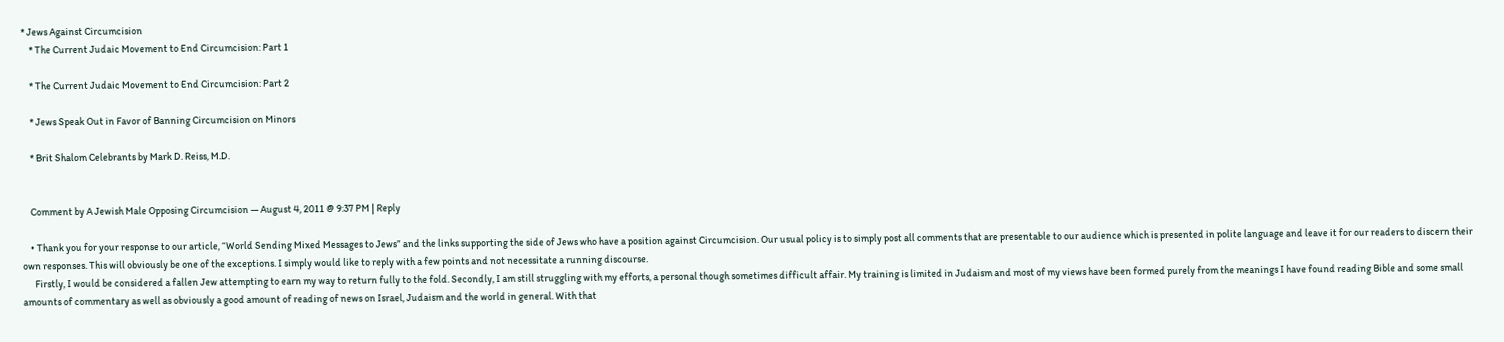* Jews Against Circumcision
    * The Current Judaic Movement to End Circumcision: Part 1

    * The Current Judaic Movement to End Circumcision: Part 2

    * Jews Speak Out in Favor of Banning Circumcision on Minors

    * Brit Shalom Celebrants by Mark D. Reiss, M.D.


    Comment by A Jewish Male Opposing Circumcision — August 4, 2011 @ 9:37 PM | Reply

    • Thank you for your response to our article, “World Sending Mixed Messages to Jews” and the links supporting the side of Jews who have a position against Circumcision. Our usual policy is to simply post all comments that are presentable to our audience which is presented in polite language and leave it for our readers to discern their own responses. This will obviously be one of the exceptions. I simply would like to reply with a few points and not necessitate a running discourse.
      Firstly, I would be considered a fallen Jew attempting to earn my way to return fully to the fold. Secondly, I am still struggling with my efforts, a personal though sometimes difficult affair. My training is limited in Judaism and most of my views have been formed purely from the meanings I have found reading Bible and some small amounts of commentary as well as obviously a good amount of reading of news on Israel, Judaism and the world in general. With that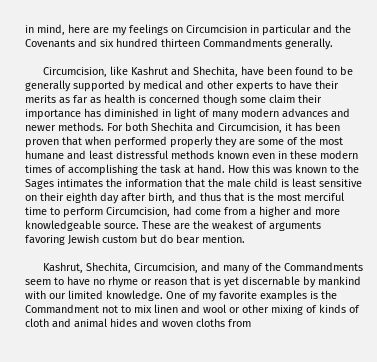in mind, here are my feelings on Circumcision in particular and the Covenants and six hundred thirteen Commandments generally.

      Circumcision, like Kashrut and Shechita, have been found to be generally supported by medical and other experts to have their merits as far as health is concerned though some claim their importance has diminished in light of many modern advances and newer methods. For both Shechita and Circumcision, it has been proven that when performed properly they are some of the most humane and least distressful methods known even in these modern times of accomplishing the task at hand. How this was known to the Sages intimates the information that the male child is least sensitive on their eighth day after birth, and thus that is the most merciful time to perform Circumcision, had come from a higher and more knowledgeable source. These are the weakest of arguments favoring Jewish custom but do bear mention.

      Kashrut, Shechita, Circumcision, and many of the Commandments seem to have no rhyme or reason that is yet discernable by mankind with our limited knowledge. One of my favorite examples is the Commandment not to mix linen and wool or other mixing of kinds of cloth and animal hides and woven cloths from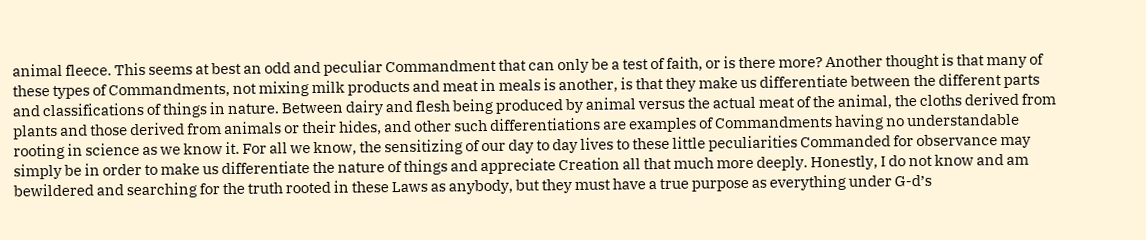animal fleece. This seems at best an odd and peculiar Commandment that can only be a test of faith, or is there more? Another thought is that many of these types of Commandments, not mixing milk products and meat in meals is another, is that they make us differentiate between the different parts and classifications of things in nature. Between dairy and flesh being produced by animal versus the actual meat of the animal, the cloths derived from plants and those derived from animals or their hides, and other such differentiations are examples of Commandments having no understandable rooting in science as we know it. For all we know, the sensitizing of our day to day lives to these little peculiarities Commanded for observance may simply be in order to make us differentiate the nature of things and appreciate Creation all that much more deeply. Honestly, I do not know and am bewildered and searching for the truth rooted in these Laws as anybody, but they must have a true purpose as everything under G-d’s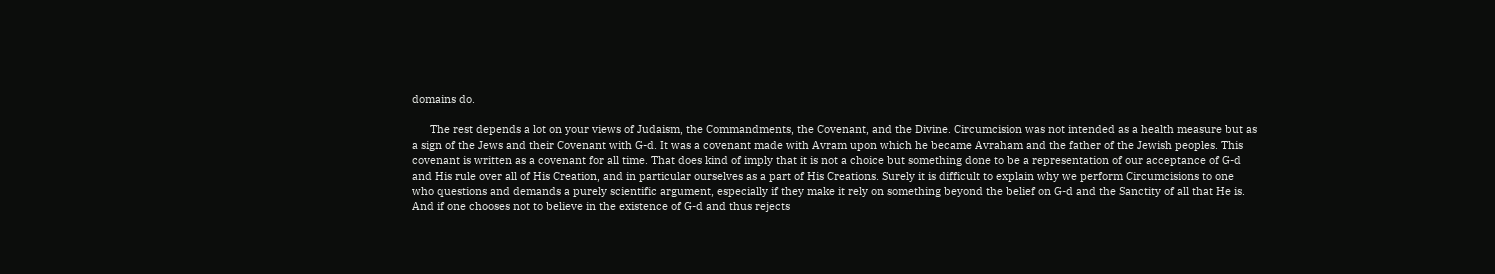domains do.

      The rest depends a lot on your views of Judaism, the Commandments, the Covenant, and the Divine. Circumcision was not intended as a health measure but as a sign of the Jews and their Covenant with G-d. It was a covenant made with Avram upon which he became Avraham and the father of the Jewish peoples. This covenant is written as a covenant for all time. That does kind of imply that it is not a choice but something done to be a representation of our acceptance of G-d and His rule over all of His Creation, and in particular ourselves as a part of His Creations. Surely it is difficult to explain why we perform Circumcisions to one who questions and demands a purely scientific argument, especially if they make it rely on something beyond the belief on G-d and the Sanctity of all that He is. And if one chooses not to believe in the existence of G-d and thus rejects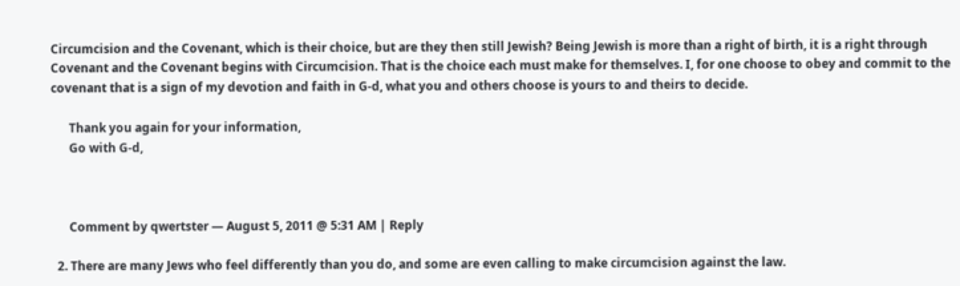Circumcision and the Covenant, which is their choice, but are they then still Jewish? Being Jewish is more than a right of birth, it is a right through Covenant and the Covenant begins with Circumcision. That is the choice each must make for themselves. I, for one choose to obey and commit to the covenant that is a sign of my devotion and faith in G-d, what you and others choose is yours to and theirs to decide.

      Thank you again for your information,
      Go with G-d,



      Comment by qwertster — August 5, 2011 @ 5:31 AM | Reply

  2. There are many Jews who feel differently than you do, and some are even calling to make circumcision against the law.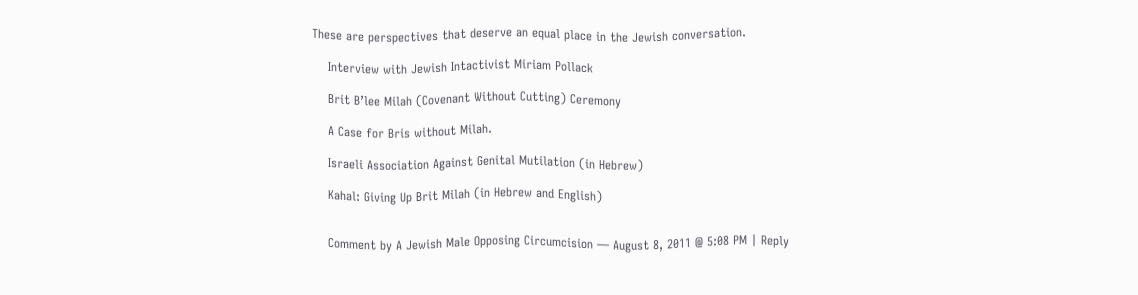These are perspectives that deserve an equal place in the Jewish conversation.

    Interview with Jewish Intactivist Miriam Pollack

    Brit B’lee Milah (Covenant Without Cutting) Ceremony

    A Case for Bris without Milah.

    Israeli Association Against Genital Mutilation (in Hebrew)

    Kahal: Giving Up Brit Milah (in Hebrew and English)


    Comment by A Jewish Male Opposing Circumcision — August 8, 2011 @ 5:08 PM | Reply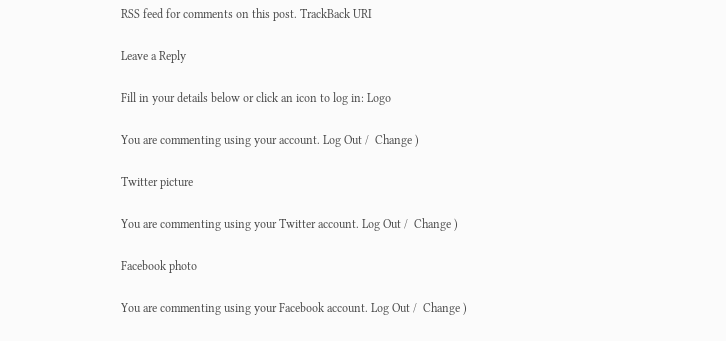RSS feed for comments on this post. TrackBack URI

Leave a Reply

Fill in your details below or click an icon to log in: Logo

You are commenting using your account. Log Out /  Change )

Twitter picture

You are commenting using your Twitter account. Log Out /  Change )

Facebook photo

You are commenting using your Facebook account. Log Out /  Change )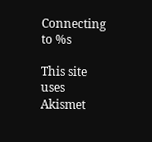Connecting to %s

This site uses Akismet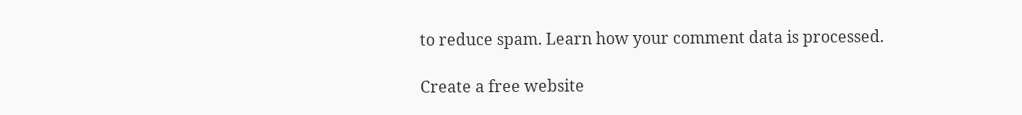to reduce spam. Learn how your comment data is processed.

Create a free website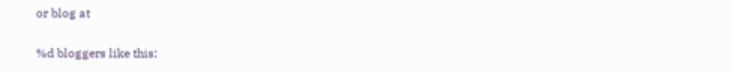or blog at

%d bloggers like this: